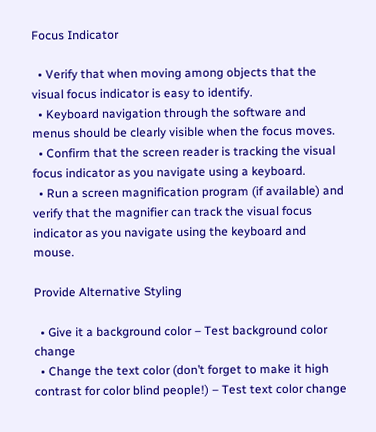Focus Indicator

  • Verify that when moving among objects that the visual focus indicator is easy to identify.
  • Keyboard navigation through the software and menus should be clearly visible when the focus moves.
  • Confirm that the screen reader is tracking the visual focus indicator as you navigate using a keyboard.
  • Run a screen magnification program (if available) and verify that the magnifier can track the visual focus indicator as you navigate using the keyboard and mouse.

Provide Alternative Styling

  • Give it a background color – Test background color change
  • Change the text color (don’t forget to make it high contrast for color blind people!) – Test text color change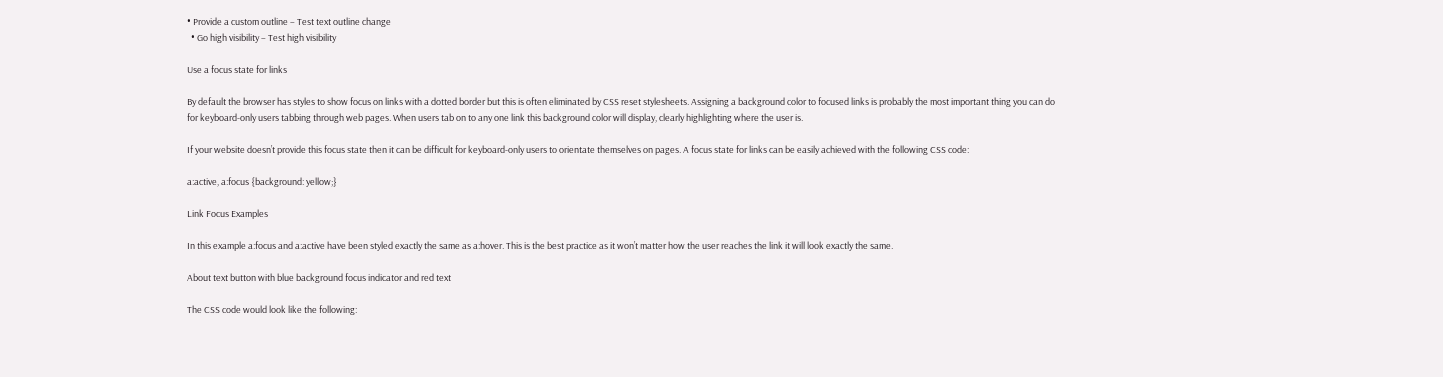• Provide a custom outline – Test text outline change
  • Go high visibility – Test high visibility

Use a focus state for links

By default the browser has styles to show focus on links with a dotted border but this is often eliminated by CSS reset stylesheets. Assigning a background color to focused links is probably the most important thing you can do for keyboard-only users tabbing through web pages. When users tab on to any one link this background color will display, clearly highlighting where the user is.

If your website doesn’t provide this focus state then it can be difficult for keyboard-only users to orientate themselves on pages. A focus state for links can be easily achieved with the following CSS code:

a:active, a:focus {background: yellow;}

Link Focus Examples

In this example a:focus and a:active have been styled exactly the same as a:hover. This is the best practice as it won’t matter how the user reaches the link it will look exactly the same.

About text button with blue background focus indicator and red text

The CSS code would look like the following: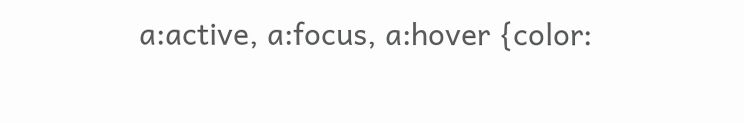a:active, a:focus, a:hover {color: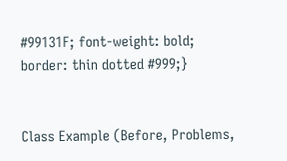#99131F; font-weight: bold; border: thin dotted #999;}


Class Example (Before, Problems,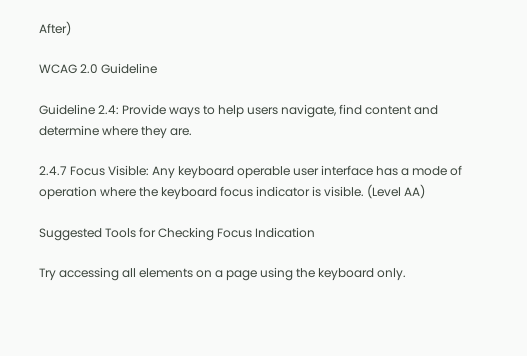After)

WCAG 2.0 Guideline

Guideline 2.4: Provide ways to help users navigate, find content and determine where they are.

2.4.7 Focus Visible: Any keyboard operable user interface has a mode of operation where the keyboard focus indicator is visible. (Level AA)

Suggested Tools for Checking Focus Indication

Try accessing all elements on a page using the keyboard only.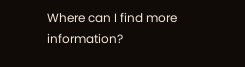Where can I find more information?